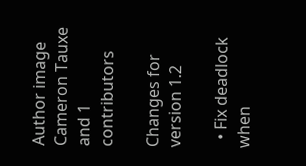Author image Cameron Tauxe
and 1 contributors

Changes for version 1.2

  • Fix deadlock when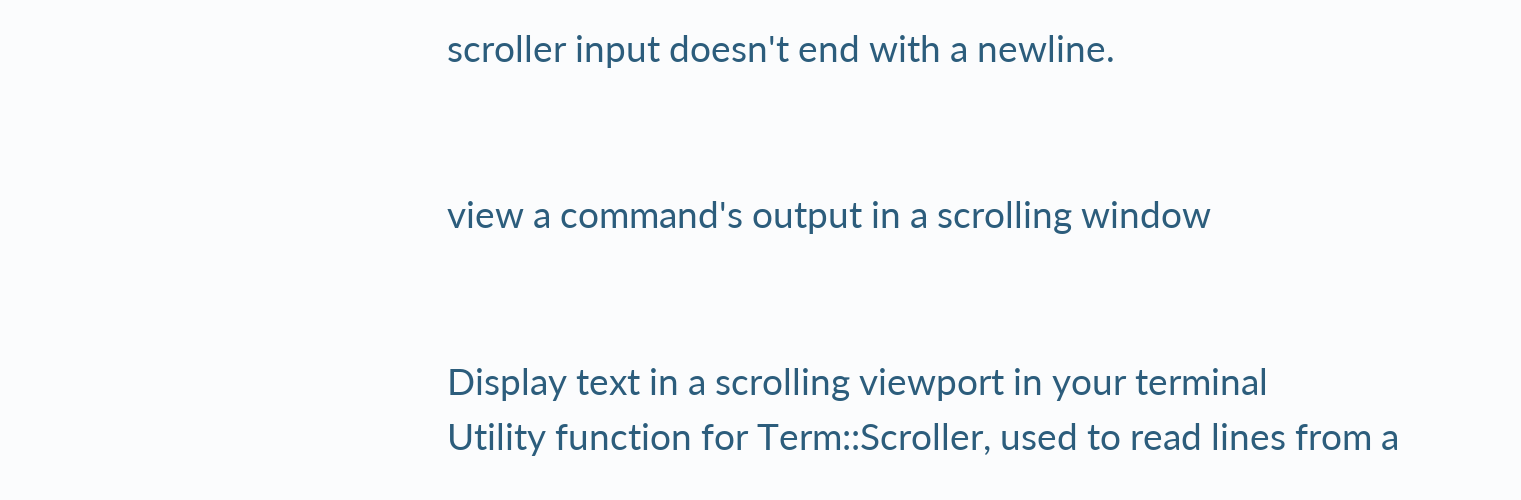scroller input doesn't end with a newline.


view a command's output in a scrolling window


Display text in a scrolling viewport in your terminal
Utility function for Term::Scroller, used to read lines from a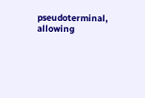pseudoterminal, allowing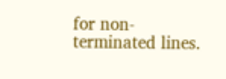for non-terminated lines.